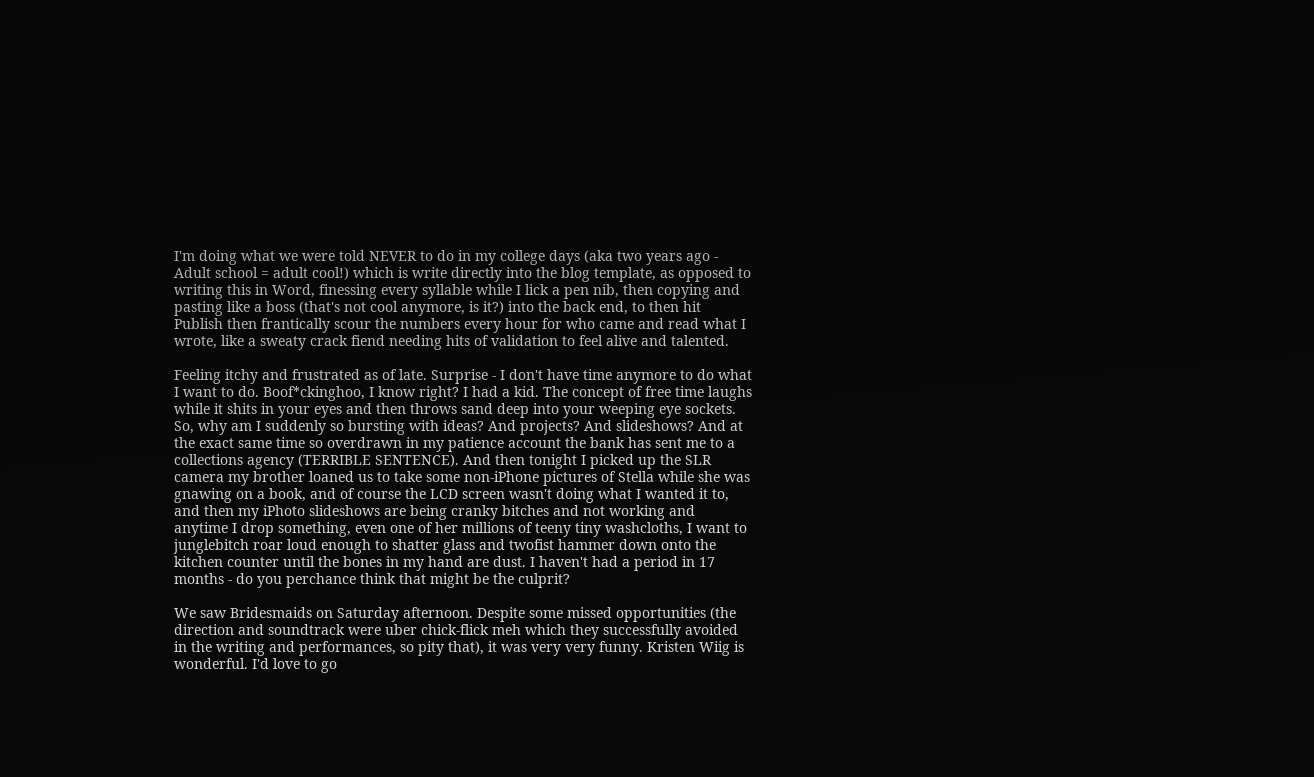I'm doing what we were told NEVER to do in my college days (aka two years ago - Adult school = adult cool!) which is write directly into the blog template, as opposed to writing this in Word, finessing every syllable while I lick a pen nib, then copying and pasting like a boss (that's not cool anymore, is it?) into the back end, to then hit Publish then frantically scour the numbers every hour for who came and read what I wrote, like a sweaty crack fiend needing hits of validation to feel alive and talented.

Feeling itchy and frustrated as of late. Surprise - I don't have time anymore to do what I want to do. Boof*ckinghoo, I know right? I had a kid. The concept of free time laughs while it shits in your eyes and then throws sand deep into your weeping eye sockets. So, why am I suddenly so bursting with ideas? And projects? And slideshows? And at the exact same time so overdrawn in my patience account the bank has sent me to a collections agency (TERRIBLE SENTENCE). And then tonight I picked up the SLR camera my brother loaned us to take some non-iPhone pictures of Stella while she was gnawing on a book, and of course the LCD screen wasn't doing what I wanted it to, and then my iPhoto slideshows are being cranky bitches and not working and anytime I drop something, even one of her millions of teeny tiny washcloths, I want to junglebitch roar loud enough to shatter glass and twofist hammer down onto the kitchen counter until the bones in my hand are dust. I haven't had a period in 17 months - do you perchance think that might be the culprit?

We saw Bridesmaids on Saturday afternoon. Despite some missed opportunities (the direction and soundtrack were uber chick-flick meh which they successfully avoided in the writing and performances, so pity that), it was very very funny. Kristen Wiig is wonderful. I'd love to go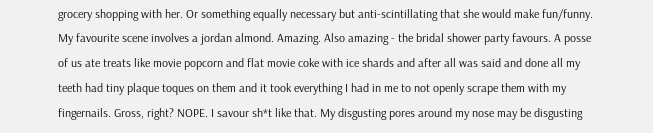grocery shopping with her. Or something equally necessary but anti-scintillating that she would make fun/funny. My favourite scene involves a jordan almond. Amazing. Also amazing - the bridal shower party favours. A posse of us ate treats like movie popcorn and flat movie coke with ice shards and after all was said and done all my teeth had tiny plaque toques on them and it took everything I had in me to not openly scrape them with my fingernails. Gross, right? NOPE. I savour sh*t like that. My disgusting pores around my nose may be disgusting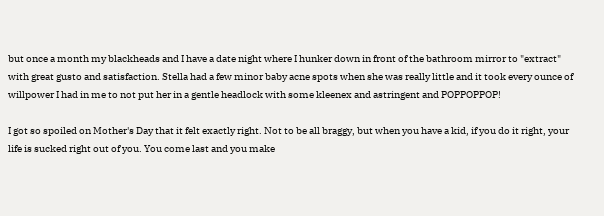but once a month my blackheads and I have a date night where I hunker down in front of the bathroom mirror to "extract" with great gusto and satisfaction. Stella had a few minor baby acne spots when she was really little and it took every ounce of willpower I had in me to not put her in a gentle headlock with some kleenex and astringent and POPPOPPOP!

I got so spoiled on Mother's Day that it felt exactly right. Not to be all braggy, but when you have a kid, if you do it right, your life is sucked right out of you. You come last and you make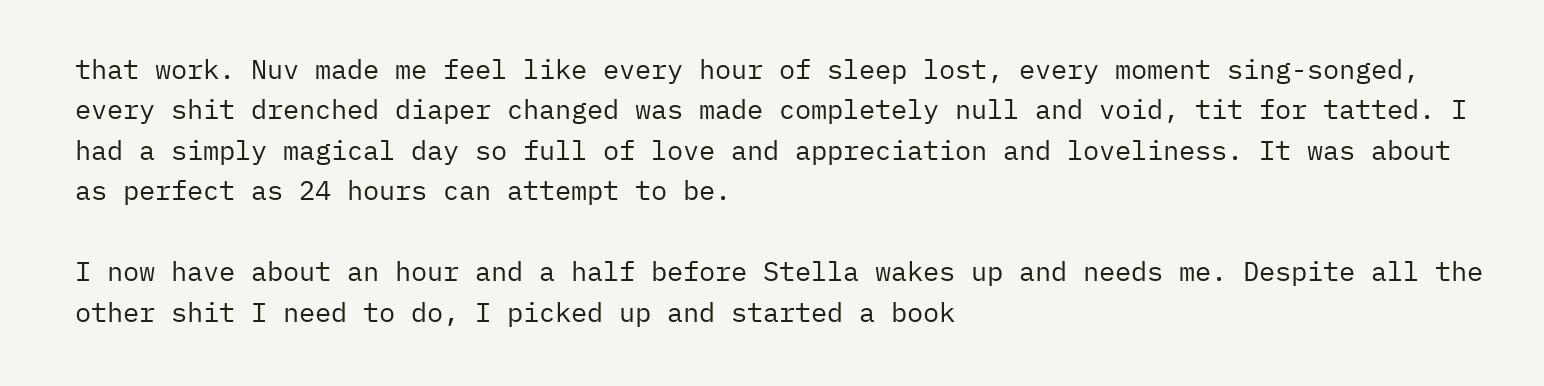that work. Nuv made me feel like every hour of sleep lost, every moment sing-songed, every shit drenched diaper changed was made completely null and void, tit for tatted. I had a simply magical day so full of love and appreciation and loveliness. It was about as perfect as 24 hours can attempt to be.

I now have about an hour and a half before Stella wakes up and needs me. Despite all the other shit I need to do, I picked up and started a book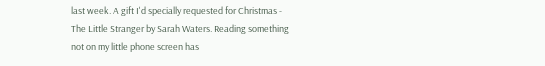last week. A gift I'd specially requested for Christmas - The Little Stranger by Sarah Waters. Reading something not on my little phone screen has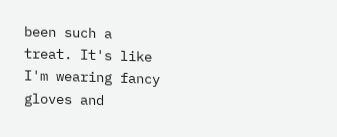been such a treat. It's like I'm wearing fancy gloves and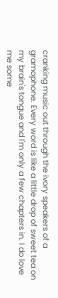cranking music out through the ivory speakers of a gramophone. Every word is like a little drop of sweet tea on my brain's tongue and I'm only a few chapters in. I do love me some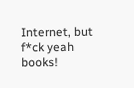Internet, but f*ck yeah books!